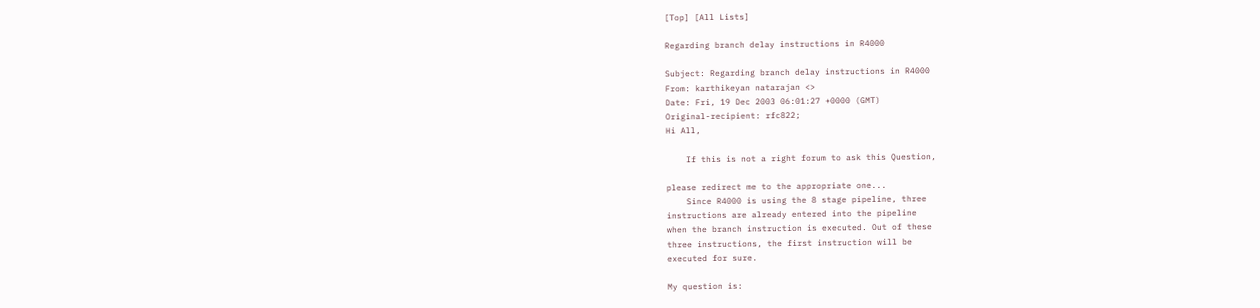[Top] [All Lists]

Regarding branch delay instructions in R4000

Subject: Regarding branch delay instructions in R4000
From: karthikeyan natarajan <>
Date: Fri, 19 Dec 2003 06:01:27 +0000 (GMT)
Original-recipient: rfc822;
Hi All,

    If this is not a right forum to ask this Question,

please redirect me to the appropriate one...
    Since R4000 is using the 8 stage pipeline, three
instructions are already entered into the pipeline
when the branch instruction is executed. Out of these
three instructions, the first instruction will be
executed for sure.

My question is: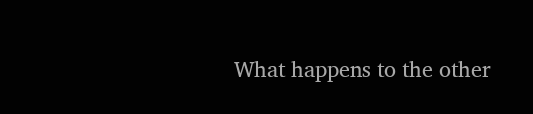What happens to the other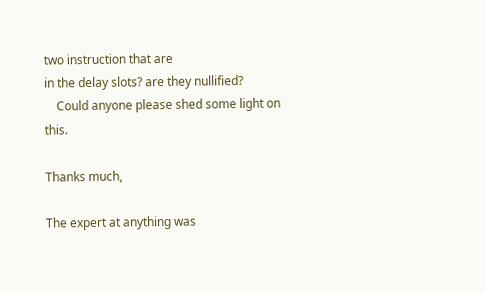two instruction that are
in the delay slots? are they nullified?
    Could anyone please shed some light on this.

Thanks much,

The expert at anything was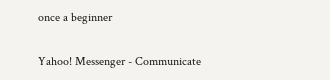once a beginner

Yahoo! Messenger - Communicate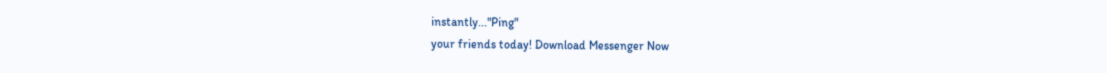instantly..."Ping"
your friends today! Download Messenger Now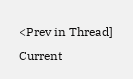<Prev in Thread] Current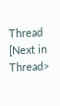Thread [Next in Thread>